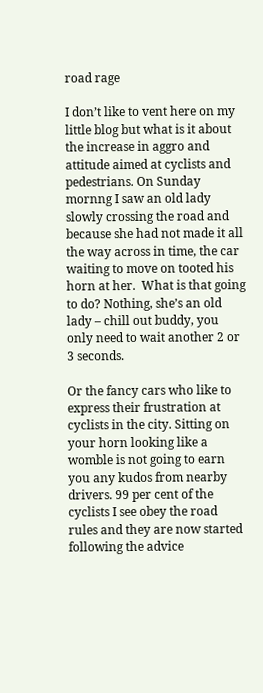road rage

I don’t like to vent here on my little blog but what is it about the increase in aggro and attitude aimed at cyclists and pedestrians. On Sunday mornng I saw an old lady slowly crossing the road and because she had not made it all the way across in time, the car waiting to move on tooted his horn at her.  What is that going to do? Nothing, she’s an old lady – chill out buddy, you only need to wait another 2 or 3 seconds.

Or the fancy cars who like to express their frustration at cyclists in the city. Sitting on your horn looking like a womble is not going to earn you any kudos from nearby drivers. 99 per cent of the cyclists I see obey the road rules and they are now started following the advice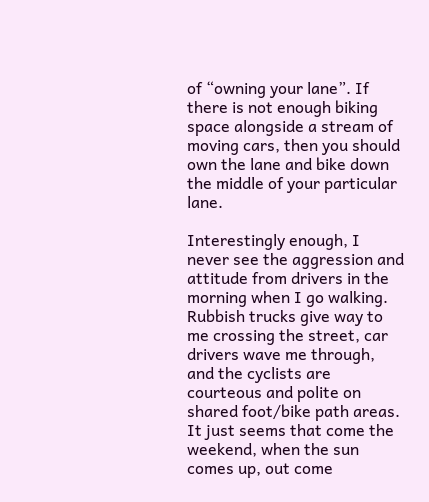of “owning your lane”. If there is not enough biking space alongside a stream of moving cars, then you should own the lane and bike down the middle of your particular lane.

Interestingly enough, I never see the aggression and attitude from drivers in the morning when I go walking. Rubbish trucks give way to me crossing the street, car drivers wave me through, and the cyclists are courteous and polite on shared foot/bike path areas. It just seems that come the weekend, when the sun comes up, out come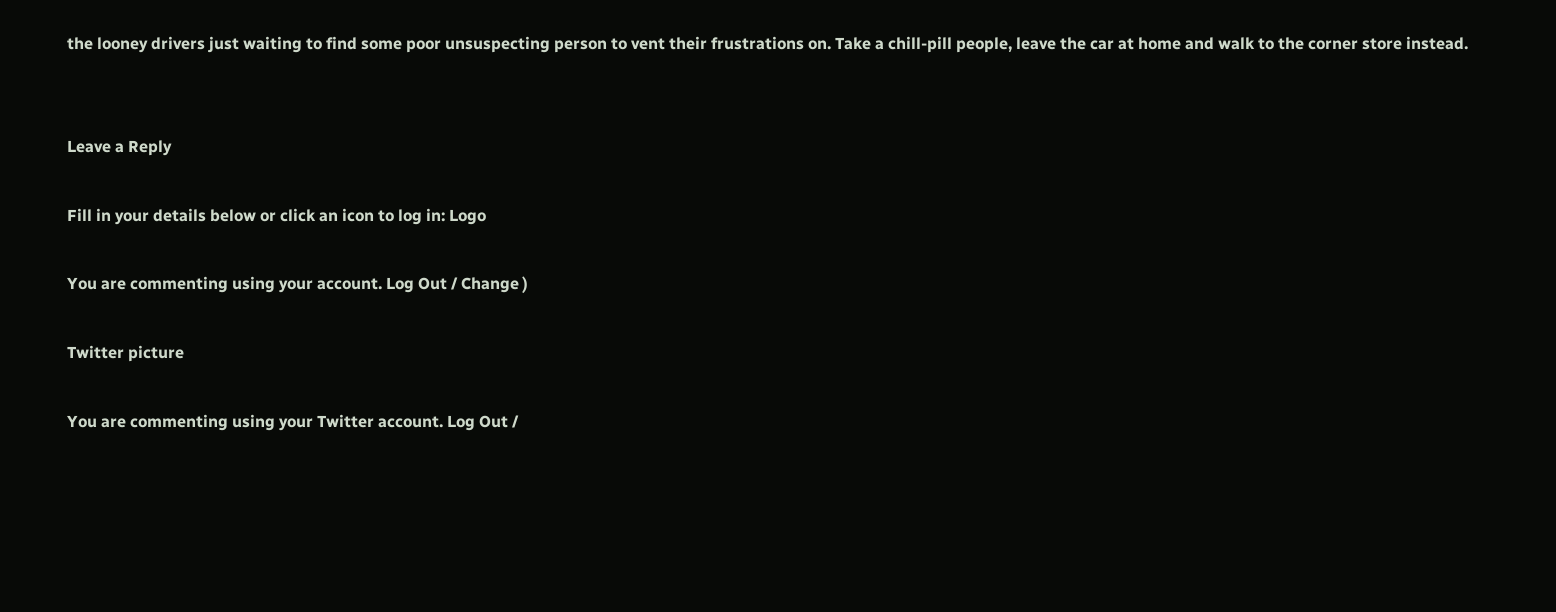the looney drivers just waiting to find some poor unsuspecting person to vent their frustrations on. Take a chill-pill people, leave the car at home and walk to the corner store instead.


Leave a Reply

Fill in your details below or click an icon to log in: Logo

You are commenting using your account. Log Out / Change )

Twitter picture

You are commenting using your Twitter account. Log Out /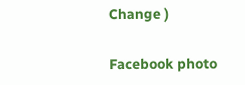Change )

Facebook photo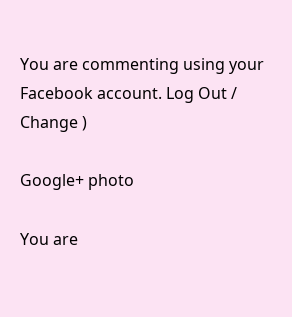You are commenting using your Facebook account. Log Out / Change )

Google+ photo

You are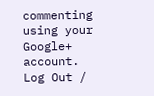commenting using your Google+ account. Log Out /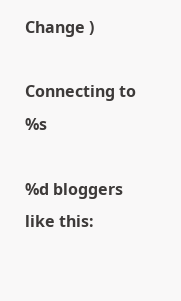Change )

Connecting to %s

%d bloggers like this: